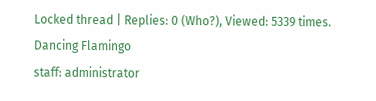Locked thread | Replies: 0 (Who?), Viewed: 5339 times.
Dancing Flamingo
staff: administrator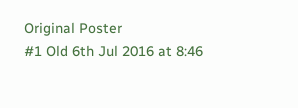Original Poster
#1 Old 6th Jul 2016 at 8:46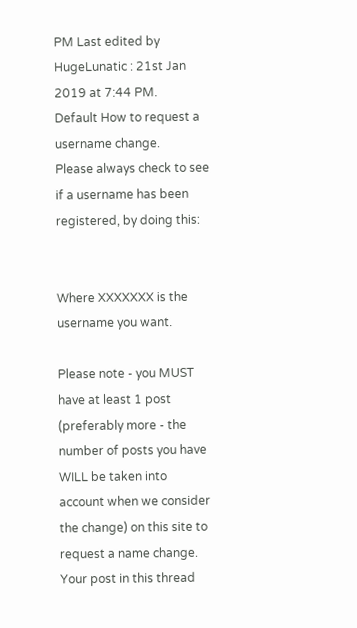PM Last edited by HugeLunatic : 21st Jan 2019 at 7:44 PM.
Default How to request a username change.
Please always check to see if a username has been registered, by doing this:


Where XXXXXXX is the username you want.

Please note - you MUST have at least 1 post (preferably more - the number of posts you have WILL be taken into account when we consider the change) on this site to request a name change. Your post in this thread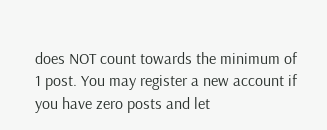does NOT count towards the minimum of 1 post. You may register a new account if you have zero posts and let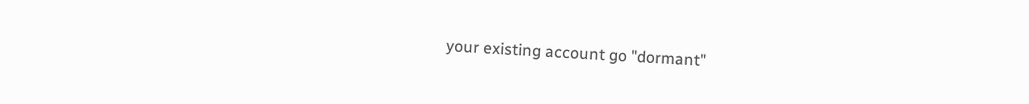your existing account go "dormant"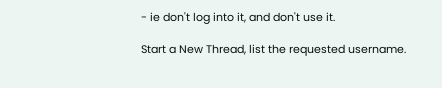- ie don't log into it, and don't use it.

Start a New Thread, list the requested username.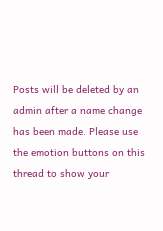Posts will be deleted by an admin after a name change has been made. Please use the emotion buttons on this thread to show your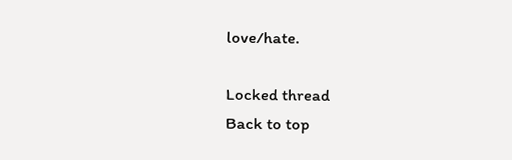love/hate.

Locked thread
Back to top